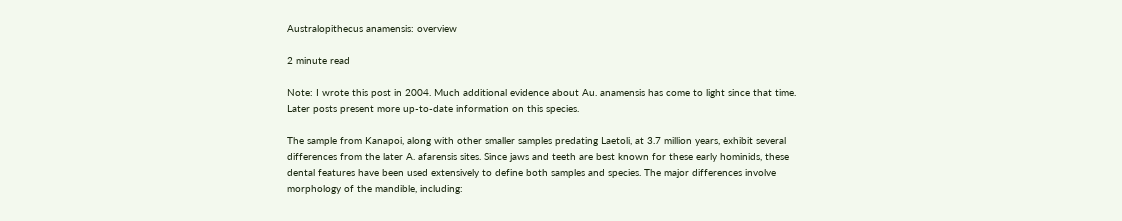Australopithecus anamensis: overview

2 minute read

Note: I wrote this post in 2004. Much additional evidence about Au. anamensis has come to light since that time. Later posts present more up-to-date information on this species.

The sample from Kanapoi, along with other smaller samples predating Laetoli, at 3.7 million years, exhibit several differences from the later A. afarensis sites. Since jaws and teeth are best known for these early hominids, these dental features have been used extensively to define both samples and species. The major differences involve morphology of the mandible, including: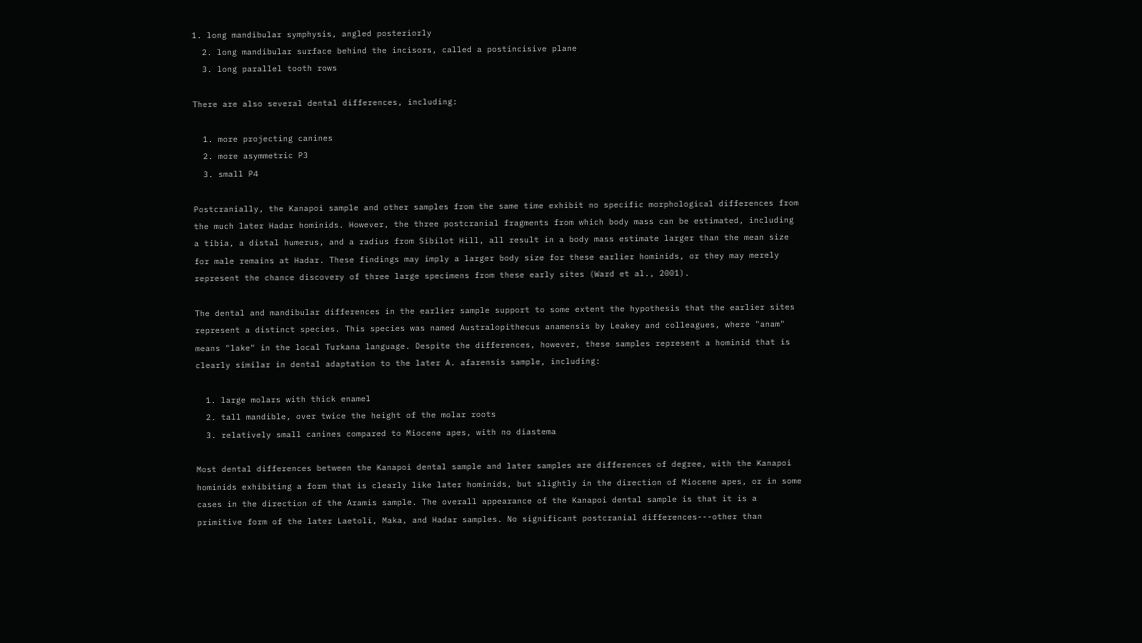1. long mandibular symphysis, angled posteriorly
  2. long mandibular surface behind the incisors, called a postincisive plane
  3. long parallel tooth rows

There are also several dental differences, including:

  1. more projecting canines
  2. more asymmetric P3
  3. small P4

Postcranially, the Kanapoi sample and other samples from the same time exhibit no specific morphological differences from the much later Hadar hominids. However, the three postcranial fragments from which body mass can be estimated, including a tibia, a distal humerus, and a radius from Sibilot Hill, all result in a body mass estimate larger than the mean size for male remains at Hadar. These findings may imply a larger body size for these earlier hominids, or they may merely represent the chance discovery of three large specimens from these early sites (Ward et al., 2001).

The dental and mandibular differences in the earlier sample support to some extent the hypothesis that the earlier sites represent a distinct species. This species was named Australopithecus anamensis by Leakey and colleagues, where "anam" means "lake" in the local Turkana language. Despite the differences, however, these samples represent a hominid that is clearly similar in dental adaptation to the later A. afarensis sample, including:

  1. large molars with thick enamel
  2. tall mandible, over twice the height of the molar roots
  3. relatively small canines compared to Miocene apes, with no diastema

Most dental differences between the Kanapoi dental sample and later samples are differences of degree, with the Kanapoi hominids exhibiting a form that is clearly like later hominids, but slightly in the direction of Miocene apes, or in some cases in the direction of the Aramis sample. The overall appearance of the Kanapoi dental sample is that it is a primitive form of the later Laetoli, Maka, and Hadar samples. No significant postcranial differences---other than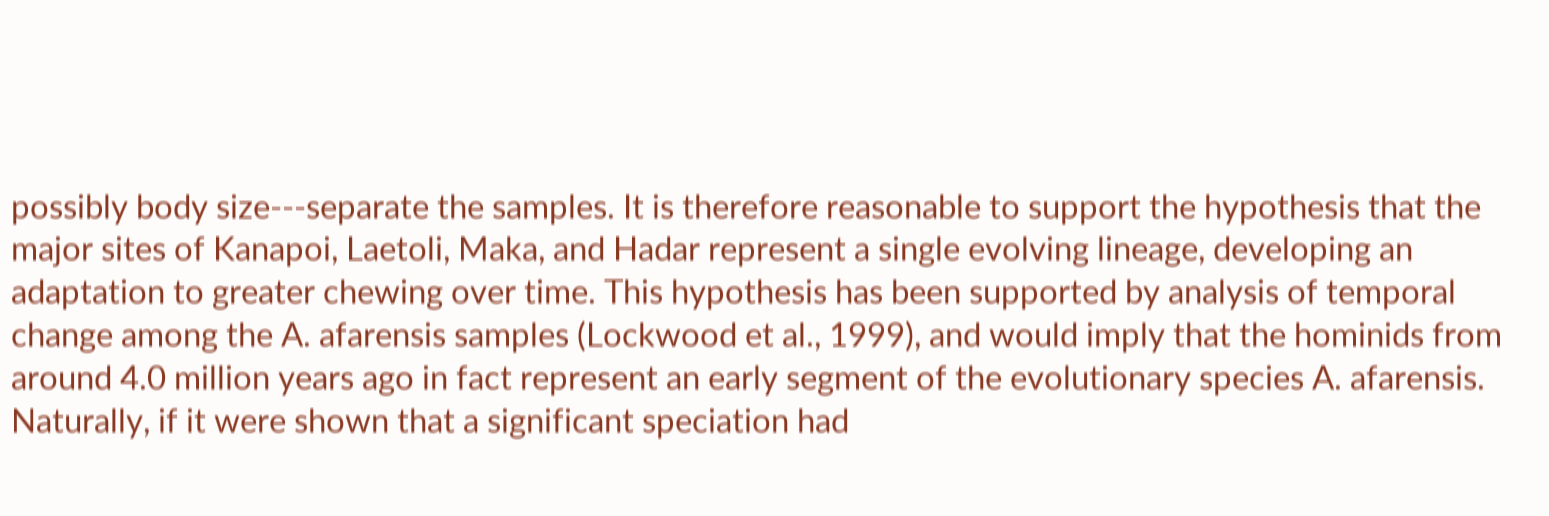possibly body size---separate the samples. It is therefore reasonable to support the hypothesis that the major sites of Kanapoi, Laetoli, Maka, and Hadar represent a single evolving lineage, developing an adaptation to greater chewing over time. This hypothesis has been supported by analysis of temporal change among the A. afarensis samples (Lockwood et al., 1999), and would imply that the hominids from around 4.0 million years ago in fact represent an early segment of the evolutionary species A. afarensis. Naturally, if it were shown that a significant speciation had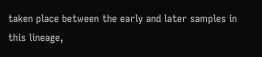taken place between the early and later samples in this lineage,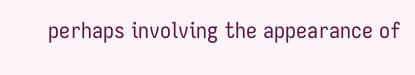perhaps involving the appearance of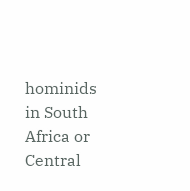hominids in South Africa or Central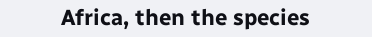Africa, then the species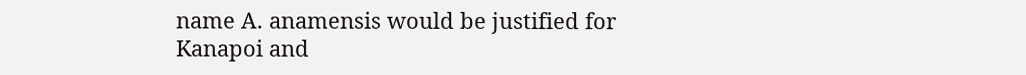name A. anamensis would be justified for Kanapoi and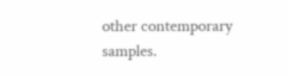other contemporary samples.